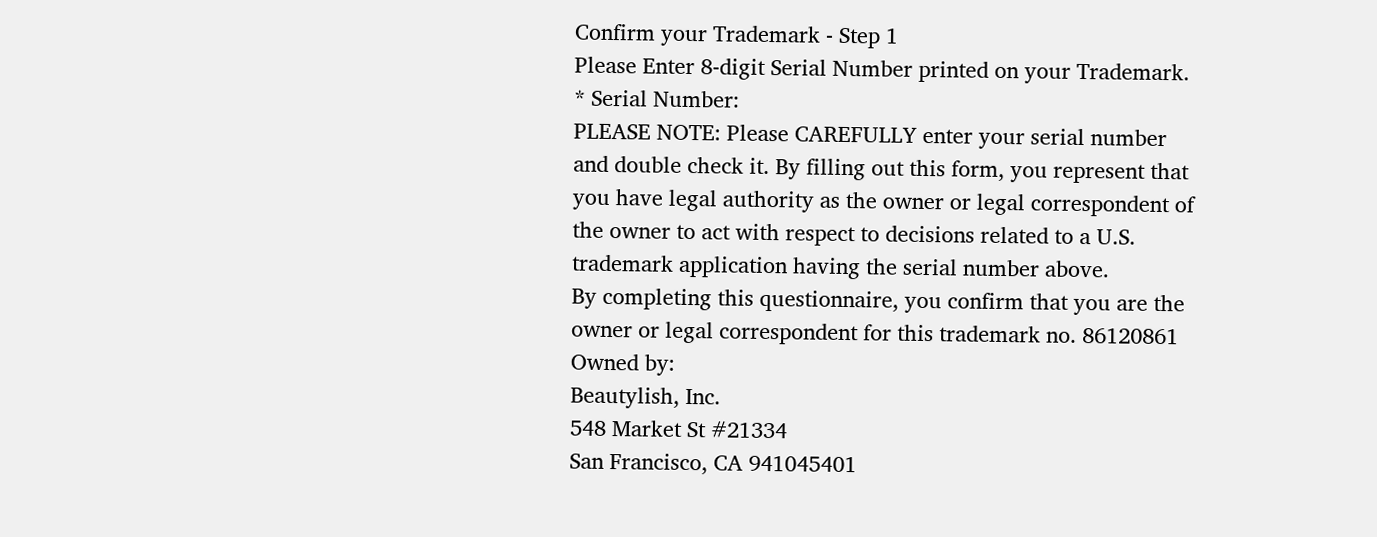Confirm your Trademark - Step 1
Please Enter 8-digit Serial Number printed on your Trademark.
* Serial Number:
PLEASE NOTE: Please CAREFULLY enter your serial number and double check it. By filling out this form, you represent that you have legal authority as the owner or legal correspondent of the owner to act with respect to decisions related to a U.S. trademark application having the serial number above.
By completing this questionnaire, you confirm that you are the owner or legal correspondent for this trademark no. 86120861
Owned by:
Beautylish, Inc.
548 Market St #21334
San Francisco, CA 941045401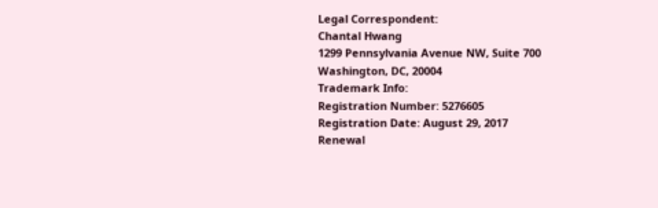Legal Correspondent:
Chantal Hwang
1299 Pennsylvania Avenue NW, Suite 700
Washington, DC, 20004
Trademark Info:
Registration Number: 5276605
Registration Date: August 29, 2017
Renewal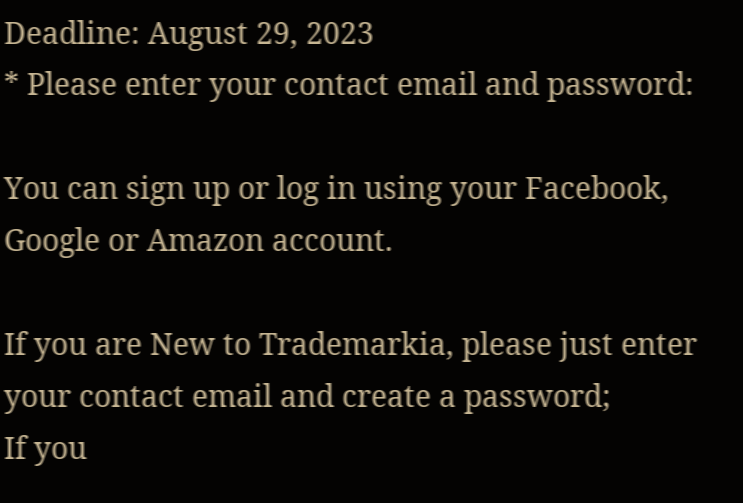Deadline: August 29, 2023
* Please enter your contact email and password:

You can sign up or log in using your Facebook, Google or Amazon account.

If you are New to Trademarkia, please just enter your contact email and create a password;
If you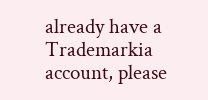already have a Trademarkia account, please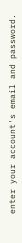enter your account's email and password.